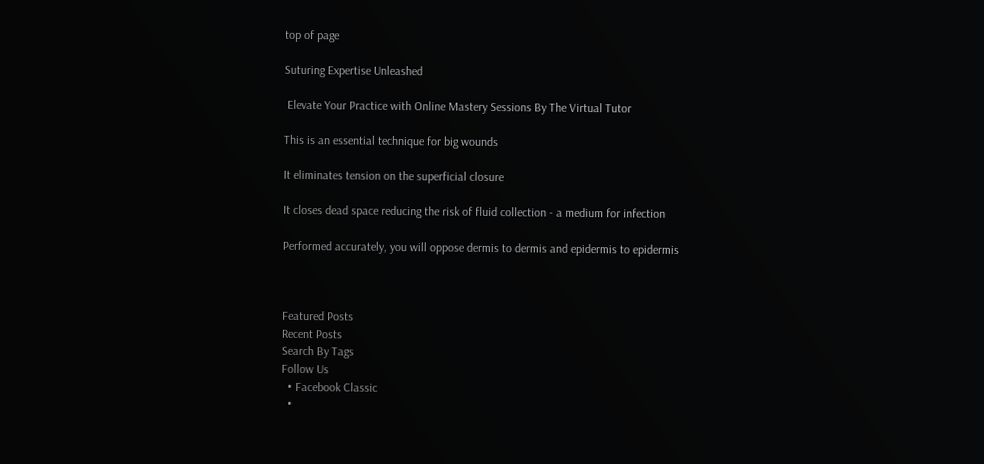top of page

Suturing Expertise Unleashed

 Elevate Your Practice with Online Mastery Sessions By The Virtual Tutor

This is an essential technique for big wounds

It eliminates tension on the superficial closure

It closes dead space reducing the risk of fluid collection - a medium for infection

Performed accurately, you will oppose dermis to dermis and epidermis to epidermis



Featured Posts
Recent Posts
Search By Tags
Follow Us
  • Facebook Classic
  •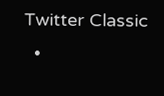Twitter Classic
  •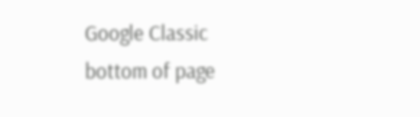Google Classic
bottom of page